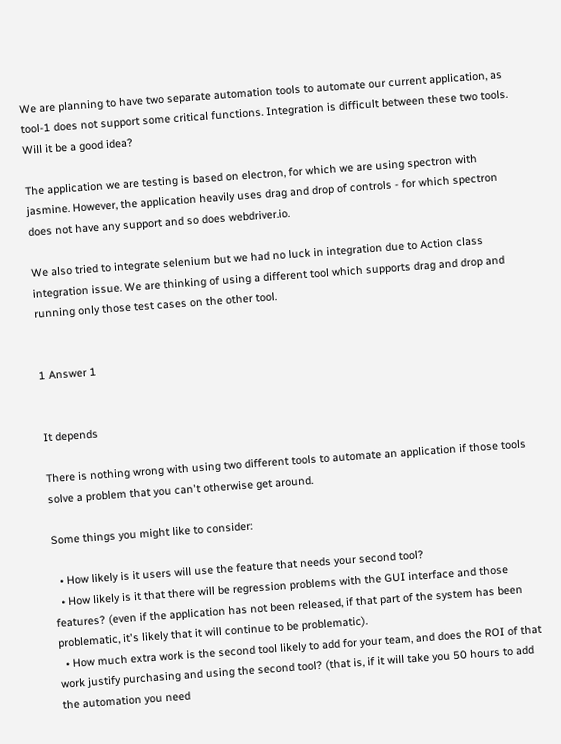We are planning to have two separate automation tools to automate our current application, as tool-1 does not support some critical functions. Integration is difficult between these two tools. Will it be a good idea?

The application we are testing is based on electron, for which we are using spectron with jasmine. However, the application heavily uses drag and drop of controls - for which spectron does not have any support and so does webdriver.io.

We also tried to integrate selenium but we had no luck in integration due to Action class integration issue. We are thinking of using a different tool which supports drag and drop and running only those test cases on the other tool.


1 Answer 1


It depends

There is nothing wrong with using two different tools to automate an application if those tools solve a problem that you can't otherwise get around.

Some things you might like to consider:

  • How likely is it users will use the feature that needs your second tool?
  • How likely is it that there will be regression problems with the GUI interface and those features? (even if the application has not been released, if that part of the system has been problematic, it's likely that it will continue to be problematic).
  • How much extra work is the second tool likely to add for your team, and does the ROI of that work justify purchasing and using the second tool? (that is, if it will take you 50 hours to add the automation you need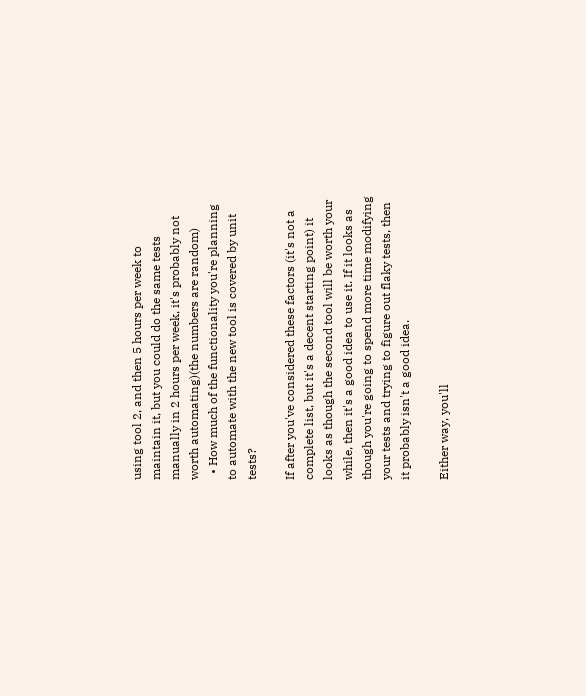using tool 2, and then 5 hours per week to maintain it, but you could do the same tests manually in 2 hours per week, it's probably not worth automating)(the numbers are random)
  • How much of the functionality you're planning to automate with the new tool is covered by unit tests?

If after you've considered these factors (it's not a complete list, but it's a decent starting point) it looks as though the second tool will be worth your while, then it's a good idea to use it. If it looks as though you're going to spend more time modifying your tests and trying to figure out flaky tests, then it probably isn't a good idea.

Either way, you'll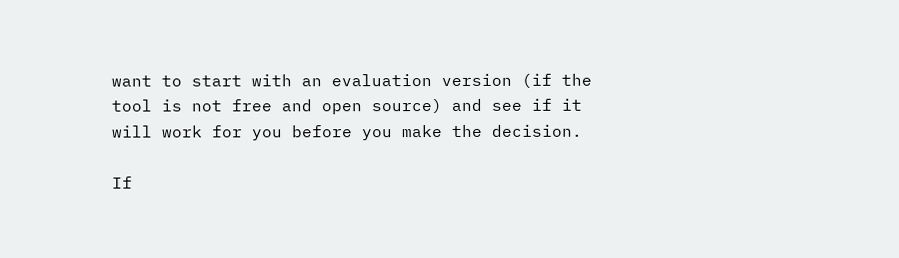want to start with an evaluation version (if the tool is not free and open source) and see if it will work for you before you make the decision.

If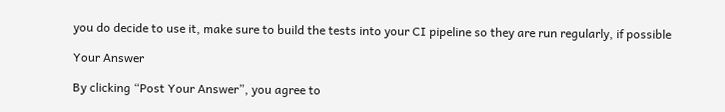you do decide to use it, make sure to build the tests into your CI pipeline so they are run regularly, if possible

Your Answer

By clicking “Post Your Answer”, you agree to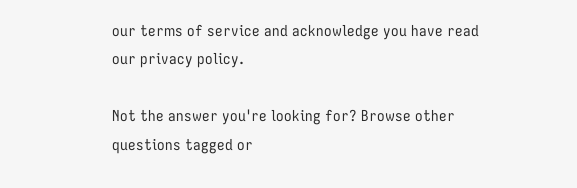our terms of service and acknowledge you have read our privacy policy.

Not the answer you're looking for? Browse other questions tagged or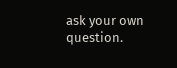ask your own question.